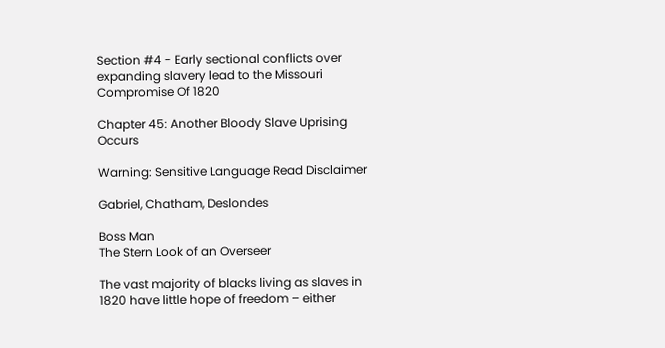Section #4 - Early sectional conflicts over expanding slavery lead to the Missouri Compromise Of 1820

Chapter 45: Another Bloody Slave Uprising Occurs

Warning: Sensitive Language Read Disclaimer

Gabriel, Chatham, Deslondes

Boss Man
The Stern Look of an Overseer

The vast majority of blacks living as slaves in 1820 have little hope of freedom – either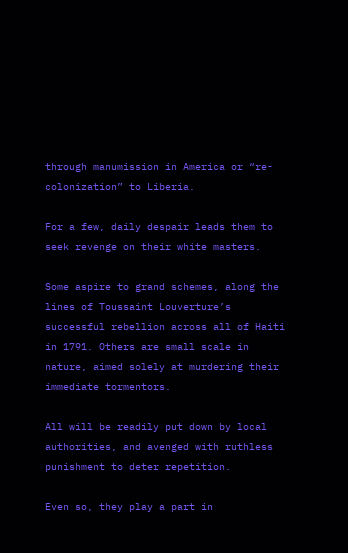through manumission in America or “re-colonization” to Liberia.

For a few, daily despair leads them to seek revenge on their white masters.

Some aspire to grand schemes, along the lines of Toussaint Louverture’s successful rebellion across all of Haiti in 1791. Others are small scale in nature, aimed solely at murdering their immediate tormentors.

All will be readily put down by local authorities, and avenged with ruthless punishment to deter repetition.

Even so, they play a part in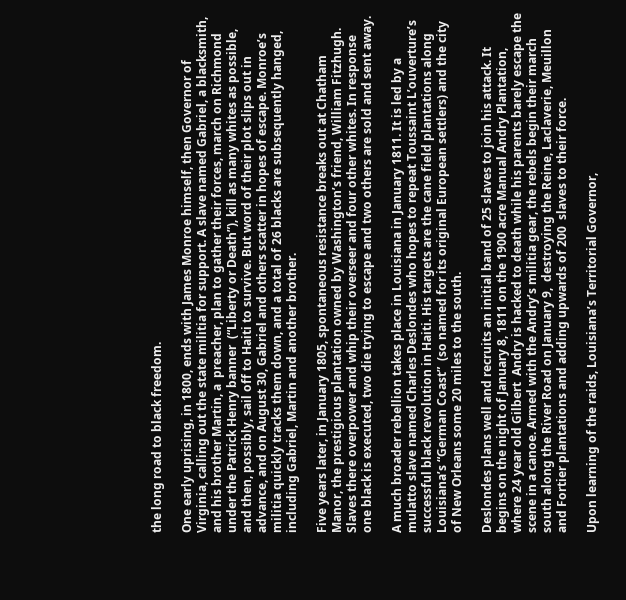the long road to black freedom.

One early uprising, in 1800, ends with James Monroe himself, then Governor of Virginia, calling out the state militia for support. A slave named Gabriel, a blacksmith, and his brother Martin, a  preacher, plan to gather their forces, march on Richmond under the Patrick Henry banner  (“Liberty or Death”), kill as many whites as possible, and then, possibly, sail off to Haiti to survive. But word of their plot slips out in advance, and on August 30, Gabriel and others scatter in hopes of escape. Monroe’s militia quickly tracks them down, and a total of 26 blacks are subsequently hanged, including Gabriel, Martin and another brother.

Five years later, in January 1805, spontaneous resistance breaks out at Chatham Manor, the prestigious plantation owned by Washington’s friend, William Fitzhugh. Slaves there overpower and whip their overseer and four other whites. In response one black is executed, two die trying to escape and two others are sold and sent away.

A much broader rebellion takes place in Louisiana in January 1811. It is led by a mulatto slave named Charles Deslondes who hopes to repeat Toussaint L’ouverture’s successful black revolution in Haiti. His targets are the cane field plantations along Louisiana’s “German Coast”  (so named for its original European settlers) and the city of New Orleans some 20 miles to the south.

Deslondes plans well and recruits an initial band of 25 slaves to join his attack. It begins on the night of January 8, 1811 on the 1900 acre Manual Andry Plantation, where 24 year old Gilbert  Andry is hacked to death while his parents barely escape the scene in a canoe. Armed with the Andry’s militia gear, the rebels begin their march south along the River Road on January 9,  destroying the Reine, Laclaverie, Meuillon and Fortier plantations and adding upwards of 200  slaves to their force.

Upon learning of the raids, Louisiana’s Territorial Governor,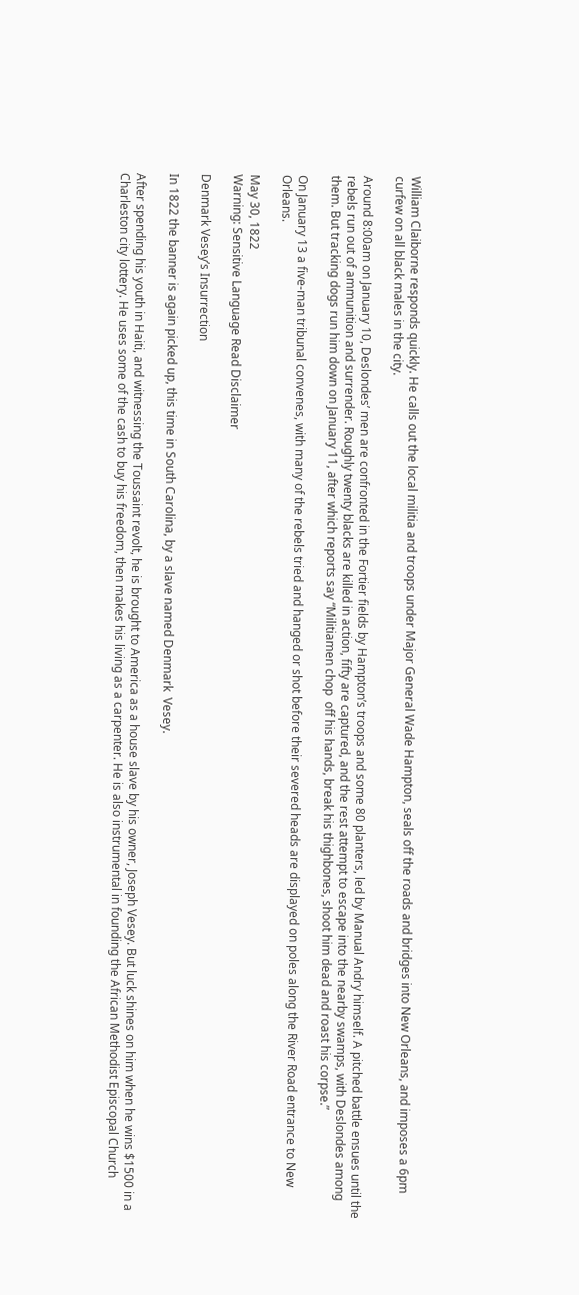William Claiborne responds quickly. He calls out the local militia and troops under Major General Wade Hampton, seals off the roads and bridges into New Orleans, and imposes a 6pm curfew on all black males in the city.

Around 8:00am on January 10, Deslondes’ men are confronted in the Fortier fields by Hampton’s troops and some 80 planters, led by Manual Andry himself. A pitched battle ensues until the rebels run out of ammunition and surrender. Roughly twenty blacks are killed in action, fifty are captured, and the rest attempt to escape into the nearby swamps, with Deslondes among them. But tracking dogs run him down on January 11, after which reports say “Militiamen chop  off his hands, break his thighbones, shoot him dead and roast his corpse.”

On January 13 a five-man tribunal convenes, with many of the rebels tried and hanged or shot before their severed heads are displayed on poles along the River Road entrance to New Orleans.

May 30, 1822
Warning: Sensitive Language Read Disclaimer

Denmark Vesey’s Insurrection

In 1822 the banner is again picked up, this time in South Carolina, by a slave named Denmark  Vesey.

After spending his youth in Haiti, and witnessing the Toussaint revolt, he is brought to America as a house slave by his owner, Joseph Vesey. But luck shines on him when he wins $1500 in a Charleston city lottery. He uses some of the cash to buy his freedom, then makes his living as a carpenter. He is also instrumental in founding the African Methodist Episcopal Church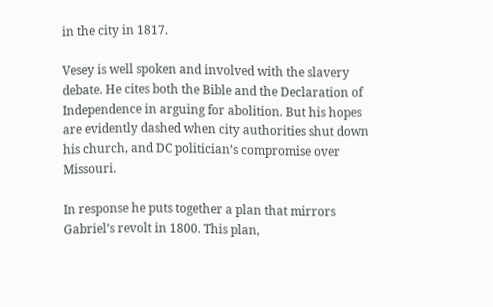in the city in 1817.

Vesey is well spoken and involved with the slavery debate. He cites both the Bible and the Declaration of Independence in arguing for abolition. But his hopes are evidently dashed when city authorities shut down his church, and DC politician’s compromise over Missouri.

In response he puts together a plan that mirrors Gabriel’s revolt in 1800. This plan,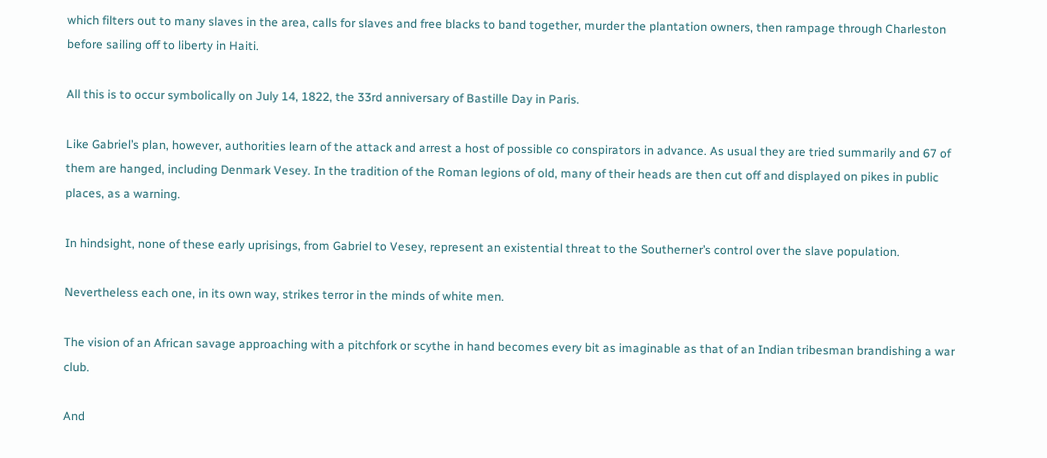which filters out to many slaves in the area, calls for slaves and free blacks to band together, murder the plantation owners, then rampage through Charleston before sailing off to liberty in Haiti.

All this is to occur symbolically on July 14, 1822, the 33rd anniversary of Bastille Day in Paris.

Like Gabriel’s plan, however, authorities learn of the attack and arrest a host of possible co conspirators in advance. As usual they are tried summarily and 67 of them are hanged, including Denmark Vesey. In the tradition of the Roman legions of old, many of their heads are then cut off and displayed on pikes in public places, as a warning.

In hindsight, none of these early uprisings, from Gabriel to Vesey, represent an existential threat to the Southerner’s control over the slave population.

Nevertheless each one, in its own way, strikes terror in the minds of white men.

The vision of an African savage approaching with a pitchfork or scythe in hand becomes every bit as imaginable as that of an Indian tribesman brandishing a war club.

And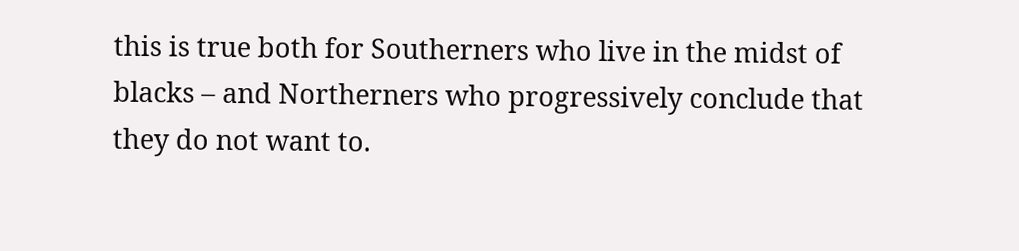this is true both for Southerners who live in the midst of blacks – and Northerners who progressively conclude that they do not want to.